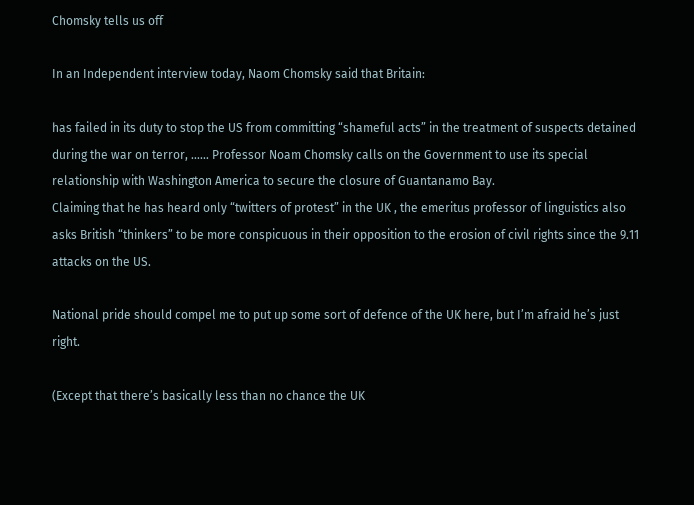Chomsky tells us off

In an Independent interview today, Naom Chomsky said that Britain:

has failed in its duty to stop the US from committing “shameful acts” in the treatment of suspects detained during the war on terror, …… Professor Noam Chomsky calls on the Government to use its special relationship with Washington America to secure the closure of Guantanamo Bay.
Claiming that he has heard only “twitters of protest” in the UK , the emeritus professor of linguistics also asks British “thinkers” to be more conspicuous in their opposition to the erosion of civil rights since the 9.11 attacks on the US.

National pride should compel me to put up some sort of defence of the UK here, but I’m afraid he’s just right.

(Except that there’s basically less than no chance the UK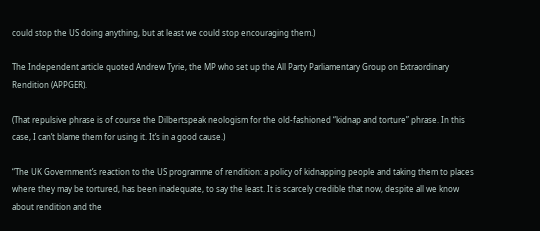could stop the US doing anything, but at least we could stop encouraging them.)

The Independent article quoted Andrew Tyrie, the MP who set up the All Party Parliamentary Group on Extraordinary Rendition (APPGER).

(That repulsive phrase is of course the Dilbertspeak neologism for the old-fashioned “kidnap and torture” phrase. In this case, I can’t blame them for using it. It’s in a good cause.)

“The UK Government’s reaction to the US programme of rendition: a policy of kidnapping people and taking them to places where they may be tortured, has been inadequate, to say the least. It is scarcely credible that now, despite all we know about rendition and the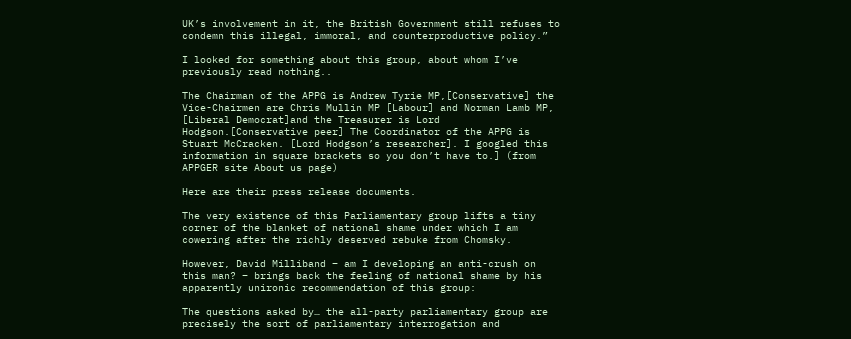UK’s involvement in it, the British Government still refuses to condemn this illegal, immoral, and counterproductive policy.”

I looked for something about this group, about whom I’ve previously read nothing..

The Chairman of the APPG is Andrew Tyrie MP,[Conservative] the Vice-Chairmen are Chris Mullin MP [Labour] and Norman Lamb MP, [Liberal Democrat]and the Treasurer is Lord Hodgson.[Conservative peer] The Coordinator of the APPG is Stuart McCracken. [Lord Hodgson’s researcher]. I googled this information in square brackets so you don’t have to.] (from APPGER site About us page)

Here are their press release documents.

The very existence of this Parliamentary group lifts a tiny corner of the blanket of national shame under which I am cowering after the richly deserved rebuke from Chomsky.

However, David Milliband – am I developing an anti-crush on this man? – brings back the feeling of national shame by his apparently unironic recommendation of this group:

The questions asked by… the all-party parliamentary group are precisely the sort of parliamentary interrogation and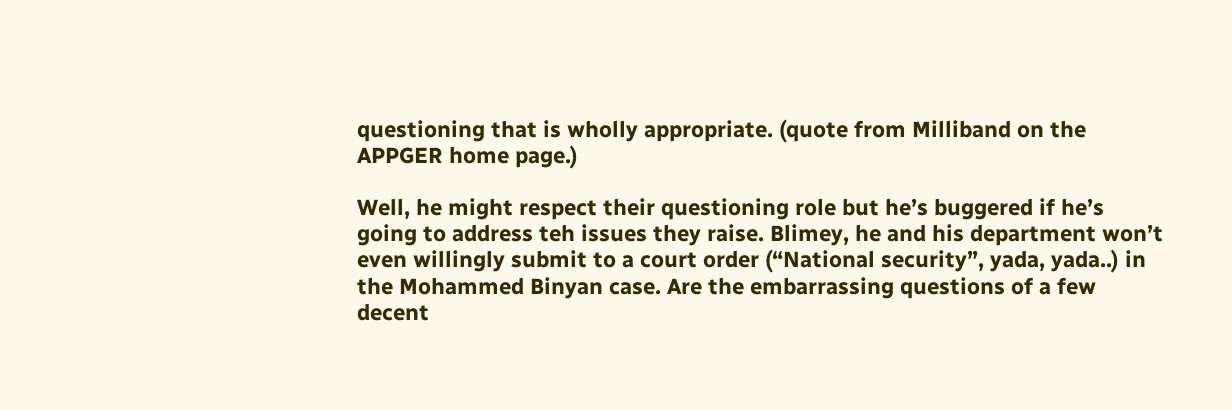questioning that is wholly appropriate. (quote from Milliband on the APPGER home page.)

Well, he might respect their questioning role but he’s buggered if he’s going to address teh issues they raise. Blimey, he and his department won’t even willingly submit to a court order (“National security”, yada, yada..) in the Mohammed Binyan case. Are the embarrassing questions of a few decent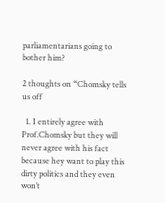parliamentarians going to bother him?

2 thoughts on “Chomsky tells us off

  1. I entirely agree with Prof.Chomsky but they will never agree with his fact because hey want to play this dirty politics and they even won’t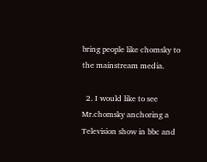bring people like chomsky to the mainstream media.

  2. I would like to see Mr.chomsky anchoring a Television show in bbc and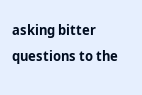asking bitter questions to the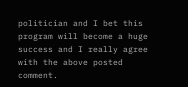politician and I bet this program will become a huge success and I really agree with the above posted comment.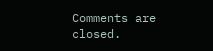Comments are closed.